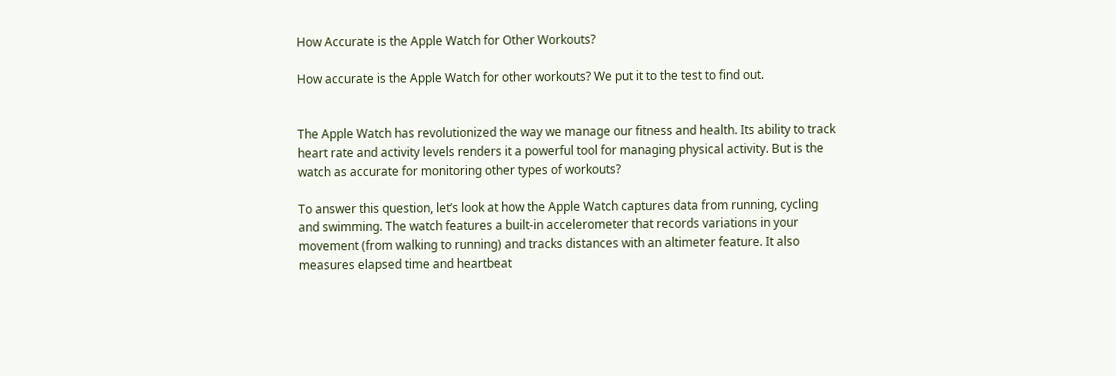How Accurate is the Apple Watch for Other Workouts?

How accurate is the Apple Watch for other workouts? We put it to the test to find out.


The Apple Watch has revolutionized the way we manage our fitness and health. Its ability to track heart rate and activity levels renders it a powerful tool for managing physical activity. But is the watch as accurate for monitoring other types of workouts?

To answer this question, let’s look at how the Apple Watch captures data from running, cycling and swimming. The watch features a built-in accelerometer that records variations in your movement (from walking to running) and tracks distances with an altimeter feature. It also measures elapsed time and heartbeat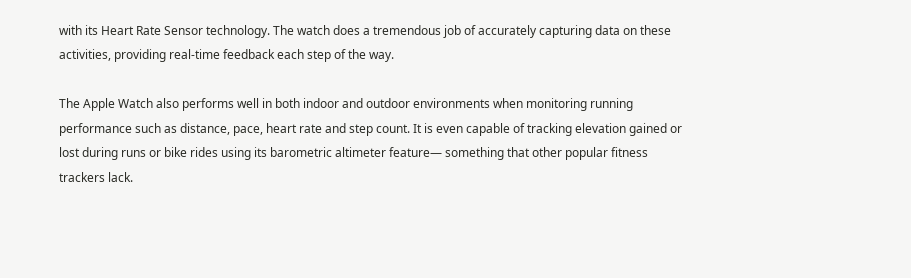with its Heart Rate Sensor technology. The watch does a tremendous job of accurately capturing data on these activities, providing real-time feedback each step of the way.

The Apple Watch also performs well in both indoor and outdoor environments when monitoring running performance such as distance, pace, heart rate and step count. It is even capable of tracking elevation gained or lost during runs or bike rides using its barometric altimeter feature— something that other popular fitness trackers lack.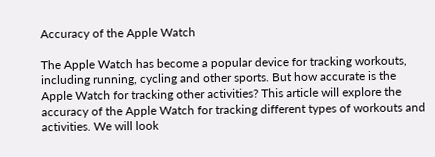Accuracy of the Apple Watch

The Apple Watch has become a popular device for tracking workouts, including running, cycling and other sports. But how accurate is the Apple Watch for tracking other activities? This article will explore the accuracy of the Apple Watch for tracking different types of workouts and activities. We will look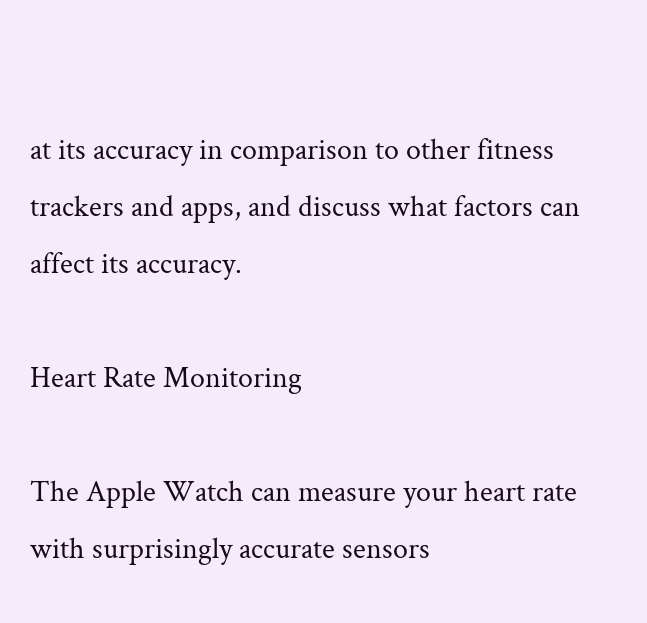at its accuracy in comparison to other fitness trackers and apps, and discuss what factors can affect its accuracy.

Heart Rate Monitoring

The Apple Watch can measure your heart rate with surprisingly accurate sensors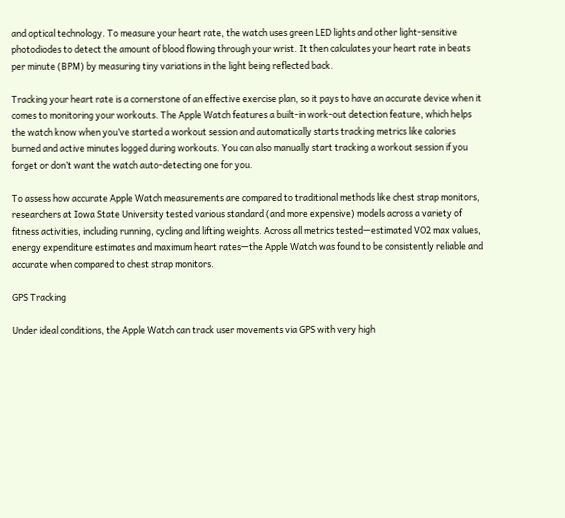and optical technology. To measure your heart rate, the watch uses green LED lights and other light-sensitive photodiodes to detect the amount of blood flowing through your wrist. It then calculates your heart rate in beats per minute (BPM) by measuring tiny variations in the light being reflected back.

Tracking your heart rate is a cornerstone of an effective exercise plan, so it pays to have an accurate device when it comes to monitoring your workouts. The Apple Watch features a built-in work-out detection feature, which helps the watch know when you’ve started a workout session and automatically starts tracking metrics like calories burned and active minutes logged during workouts. You can also manually start tracking a workout session if you forget or don’t want the watch auto-detecting one for you.

To assess how accurate Apple Watch measurements are compared to traditional methods like chest strap monitors, researchers at Iowa State University tested various standard (and more expensive) models across a variety of fitness activities, including running, cycling and lifting weights. Across all metrics tested—estimated VO2 max values, energy expenditure estimates and maximum heart rates—the Apple Watch was found to be consistently reliable and accurate when compared to chest strap monitors.

GPS Tracking

Under ideal conditions, the Apple Watch can track user movements via GPS with very high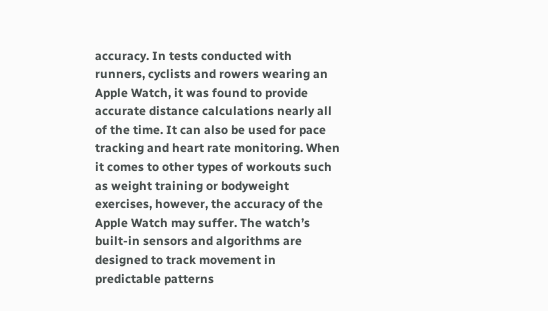accuracy. In tests conducted with runners, cyclists and rowers wearing an Apple Watch, it was found to provide accurate distance calculations nearly all of the time. It can also be used for pace tracking and heart rate monitoring. When it comes to other types of workouts such as weight training or bodyweight exercises, however, the accuracy of the Apple Watch may suffer. The watch’s built-in sensors and algorithms are designed to track movement in predictable patterns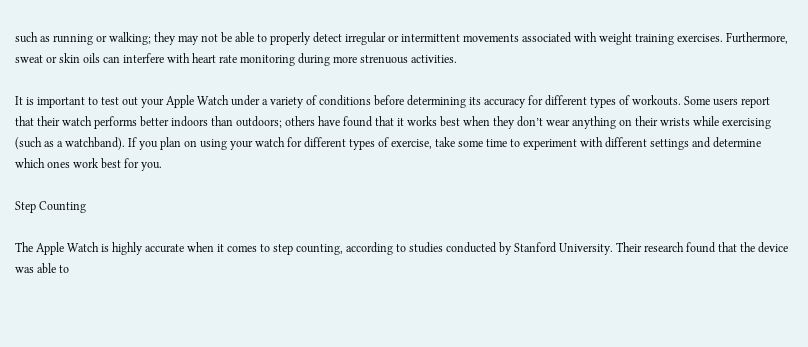such as running or walking; they may not be able to properly detect irregular or intermittent movements associated with weight training exercises. Furthermore, sweat or skin oils can interfere with heart rate monitoring during more strenuous activities.

It is important to test out your Apple Watch under a variety of conditions before determining its accuracy for different types of workouts. Some users report that their watch performs better indoors than outdoors; others have found that it works best when they don’t wear anything on their wrists while exercising (such as a watchband). If you plan on using your watch for different types of exercise, take some time to experiment with different settings and determine which ones work best for you.

Step Counting

The Apple Watch is highly accurate when it comes to step counting, according to studies conducted by Stanford University. Their research found that the device was able to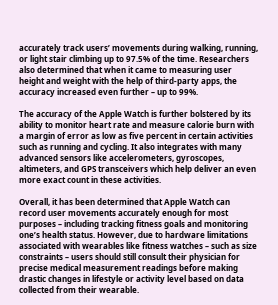accurately track users’ movements during walking, running, or light stair climbing up to 97.5% of the time. Researchers also determined that when it came to measuring user height and weight with the help of third-party apps, the accuracy increased even further – up to 99%.

The accuracy of the Apple Watch is further bolstered by its ability to monitor heart rate and measure calorie burn with a margin of error as low as five percent in certain activities such as running and cycling. It also integrates with many advanced sensors like accelerometers, gyroscopes, altimeters, and GPS transceivers which help deliver an even more exact count in these activities.

Overall, it has been determined that Apple Watch can record user movements accurately enough for most purposes – including tracking fitness goals and monitoring one’s health status. However, due to hardware limitations associated with wearables like fitness watches – such as size constraints – users should still consult their physician for precise medical measurement readings before making drastic changes in lifestyle or activity level based on data collected from their wearable.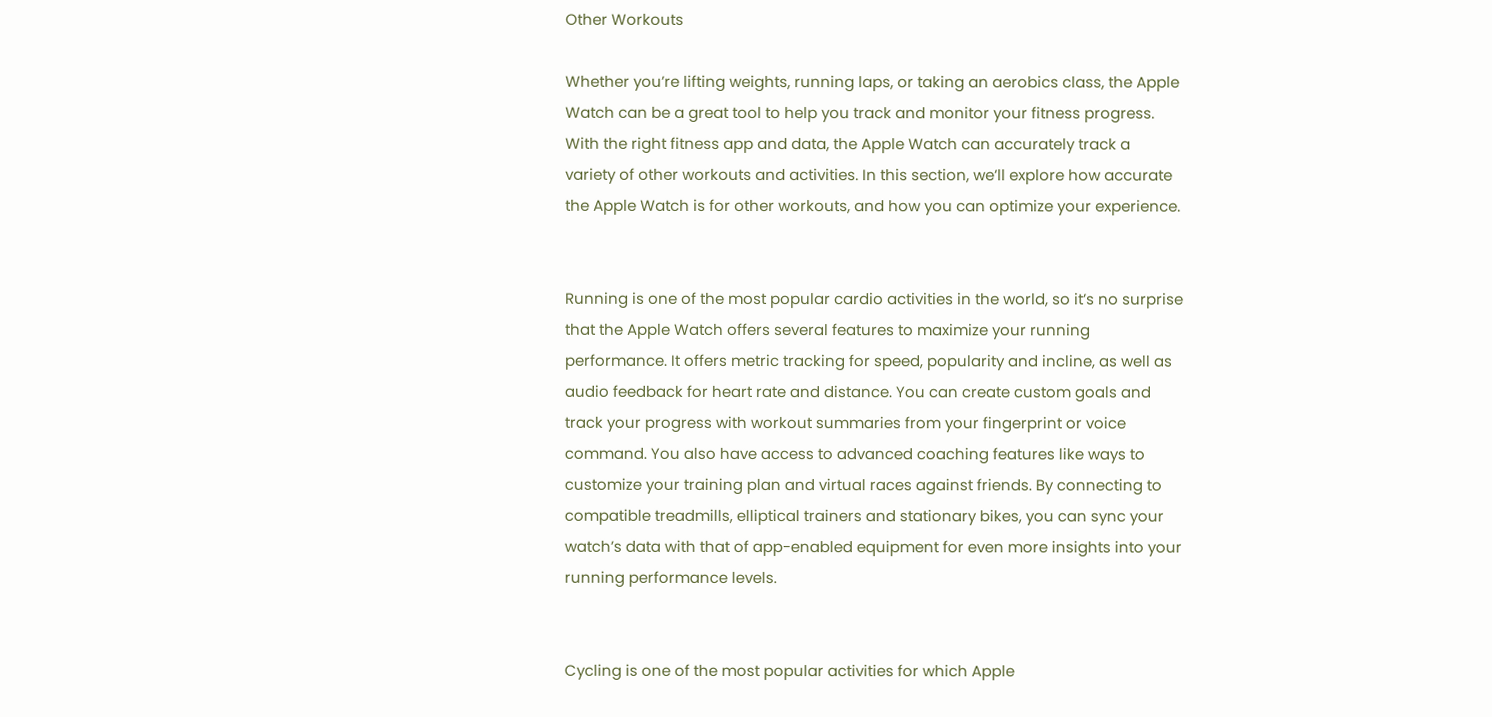Other Workouts

Whether you’re lifting weights, running laps, or taking an aerobics class, the Apple Watch can be a great tool to help you track and monitor your fitness progress. With the right fitness app and data, the Apple Watch can accurately track a variety of other workouts and activities. In this section, we’ll explore how accurate the Apple Watch is for other workouts, and how you can optimize your experience.


Running is one of the most popular cardio activities in the world, so it’s no surprise that the Apple Watch offers several features to maximize your running performance. It offers metric tracking for speed, popularity and incline, as well as audio feedback for heart rate and distance. You can create custom goals and track your progress with workout summaries from your fingerprint or voice command. You also have access to advanced coaching features like ways to customize your training plan and virtual races against friends. By connecting to compatible treadmills, elliptical trainers and stationary bikes, you can sync your watch’s data with that of app-enabled equipment for even more insights into your running performance levels.


Cycling is one of the most popular activities for which Apple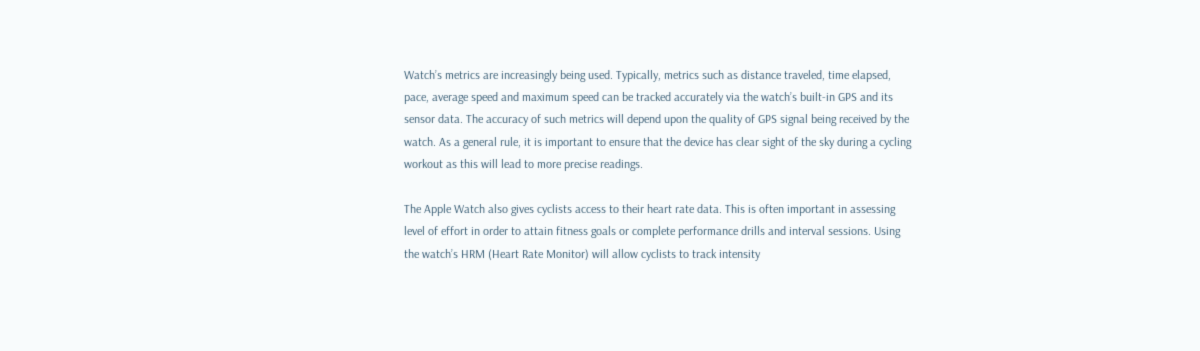Watch’s metrics are increasingly being used. Typically, metrics such as distance traveled, time elapsed, pace, average speed and maximum speed can be tracked accurately via the watch’s built-in GPS and its sensor data. The accuracy of such metrics will depend upon the quality of GPS signal being received by the watch. As a general rule, it is important to ensure that the device has clear sight of the sky during a cycling workout as this will lead to more precise readings.

The Apple Watch also gives cyclists access to their heart rate data. This is often important in assessing level of effort in order to attain fitness goals or complete performance drills and interval sessions. Using the watch’s HRM (Heart Rate Monitor) will allow cyclists to track intensity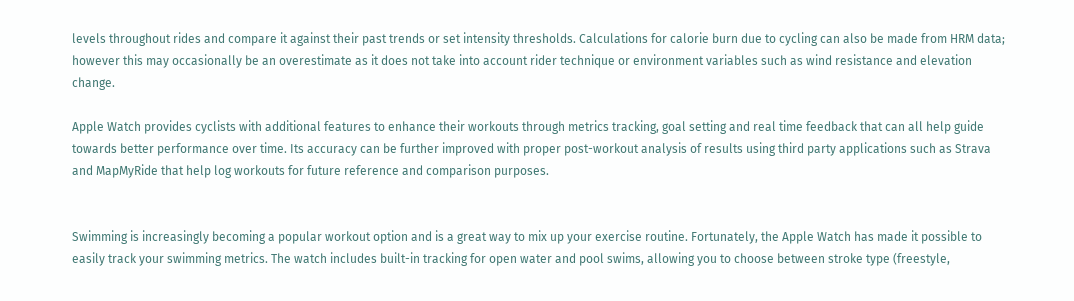levels throughout rides and compare it against their past trends or set intensity thresholds. Calculations for calorie burn due to cycling can also be made from HRM data; however this may occasionally be an overestimate as it does not take into account rider technique or environment variables such as wind resistance and elevation change.

Apple Watch provides cyclists with additional features to enhance their workouts through metrics tracking, goal setting and real time feedback that can all help guide towards better performance over time. Its accuracy can be further improved with proper post-workout analysis of results using third party applications such as Strava and MapMyRide that help log workouts for future reference and comparison purposes.


Swimming is increasingly becoming a popular workout option and is a great way to mix up your exercise routine. Fortunately, the Apple Watch has made it possible to easily track your swimming metrics. The watch includes built-in tracking for open water and pool swims, allowing you to choose between stroke type (freestyle,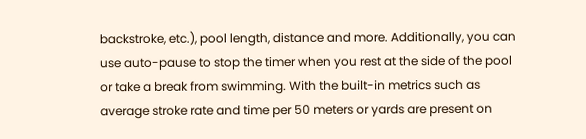backstroke, etc.), pool length, distance and more. Additionally, you can use auto-pause to stop the timer when you rest at the side of the pool or take a break from swimming. With the built-in metrics such as average stroke rate and time per 50 meters or yards are present on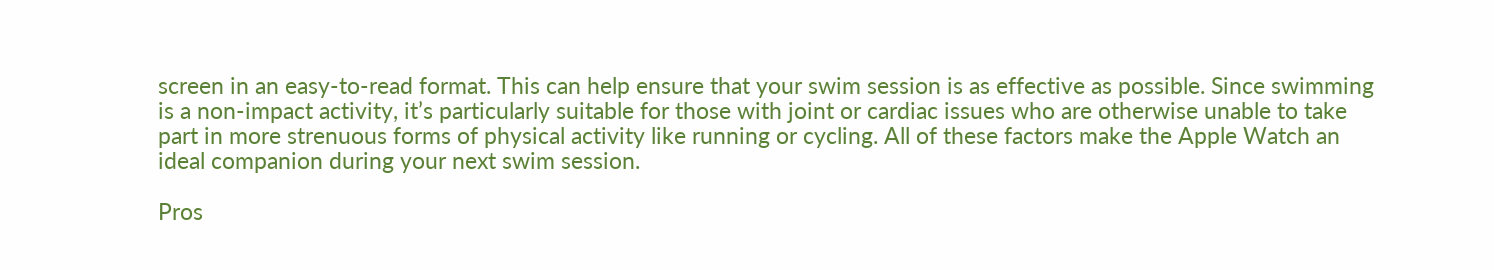screen in an easy-to-read format. This can help ensure that your swim session is as effective as possible. Since swimming is a non-impact activity, it’s particularly suitable for those with joint or cardiac issues who are otherwise unable to take part in more strenuous forms of physical activity like running or cycling. All of these factors make the Apple Watch an ideal companion during your next swim session.

Pros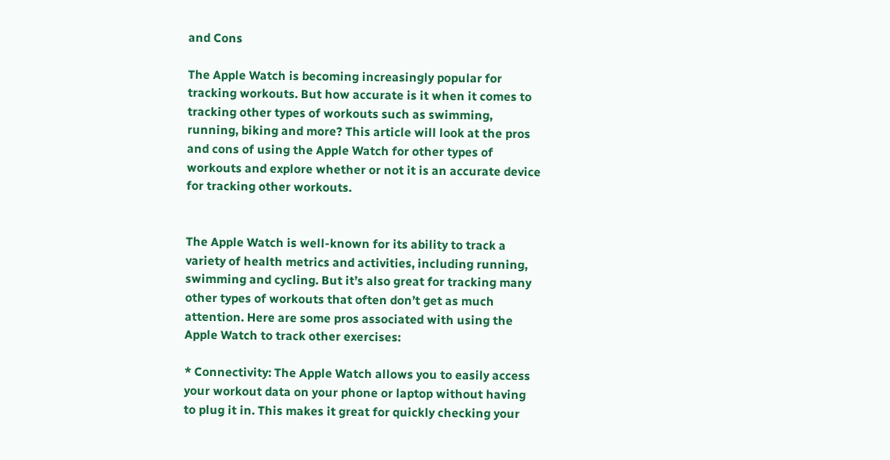and Cons

The Apple Watch is becoming increasingly popular for tracking workouts. But how accurate is it when it comes to tracking other types of workouts such as swimming, running, biking and more? This article will look at the pros and cons of using the Apple Watch for other types of workouts and explore whether or not it is an accurate device for tracking other workouts.


The Apple Watch is well-known for its ability to track a variety of health metrics and activities, including running, swimming and cycling. But it’s also great for tracking many other types of workouts that often don’t get as much attention. Here are some pros associated with using the Apple Watch to track other exercises:

* Connectivity: The Apple Watch allows you to easily access your workout data on your phone or laptop without having to plug it in. This makes it great for quickly checking your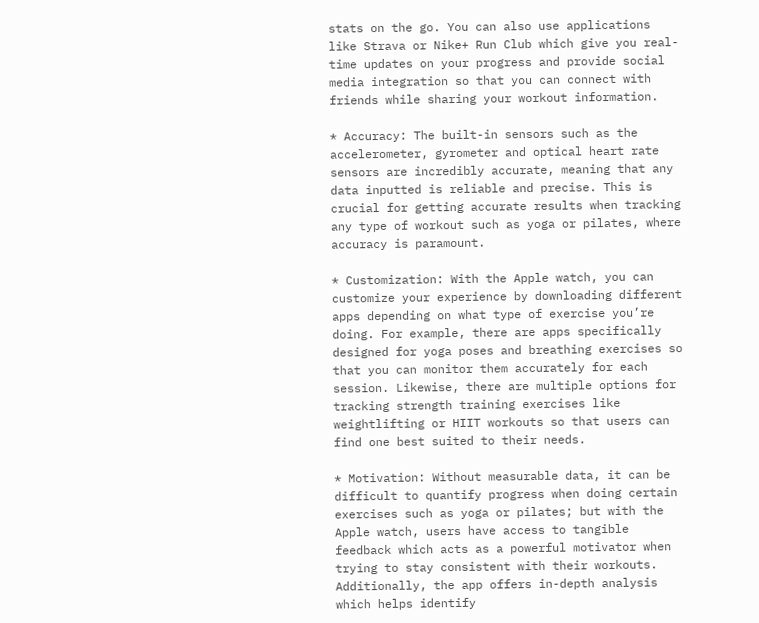stats on the go. You can also use applications like Strava or Nike+ Run Club which give you real-time updates on your progress and provide social media integration so that you can connect with friends while sharing your workout information.

* Accuracy: The built-in sensors such as the accelerometer, gyrometer and optical heart rate sensors are incredibly accurate, meaning that any data inputted is reliable and precise. This is crucial for getting accurate results when tracking any type of workout such as yoga or pilates, where accuracy is paramount.

* Customization: With the Apple watch, you can customize your experience by downloading different apps depending on what type of exercise you’re doing. For example, there are apps specifically designed for yoga poses and breathing exercises so that you can monitor them accurately for each session. Likewise, there are multiple options for tracking strength training exercises like weightlifting or HIIT workouts so that users can find one best suited to their needs.

* Motivation: Without measurable data, it can be difficult to quantify progress when doing certain exercises such as yoga or pilates; but with the Apple watch, users have access to tangible feedback which acts as a powerful motivator when trying to stay consistent with their workouts. Additionally, the app offers in-depth analysis which helps identify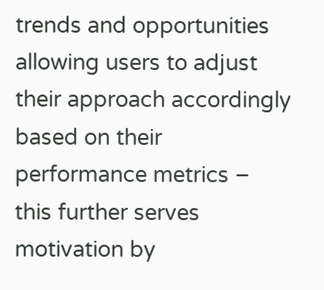trends and opportunities allowing users to adjust their approach accordingly based on their performance metrics – this further serves motivation by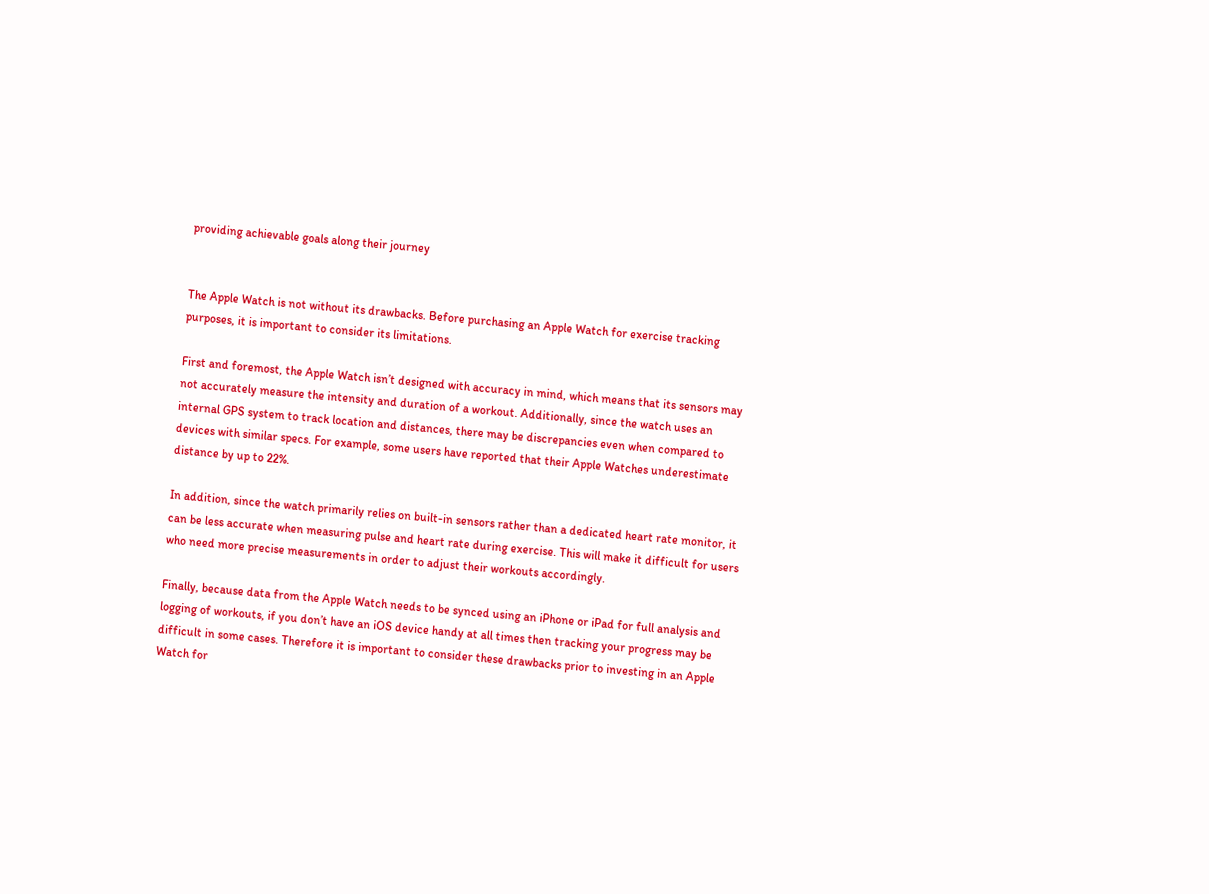providing achievable goals along their journey


The Apple Watch is not without its drawbacks. Before purchasing an Apple Watch for exercise tracking purposes, it is important to consider its limitations.

First and foremost, the Apple Watch isn’t designed with accuracy in mind, which means that its sensors may not accurately measure the intensity and duration of a workout. Additionally, since the watch uses an internal GPS system to track location and distances, there may be discrepancies even when compared to devices with similar specs. For example, some users have reported that their Apple Watches underestimate distance by up to 22%.

In addition, since the watch primarily relies on built-in sensors rather than a dedicated heart rate monitor, it can be less accurate when measuring pulse and heart rate during exercise. This will make it difficult for users who need more precise measurements in order to adjust their workouts accordingly.

Finally, because data from the Apple Watch needs to be synced using an iPhone or iPad for full analysis and logging of workouts, if you don’t have an iOS device handy at all times then tracking your progress may be difficult in some cases. Therefore it is important to consider these drawbacks prior to investing in an Apple Watch for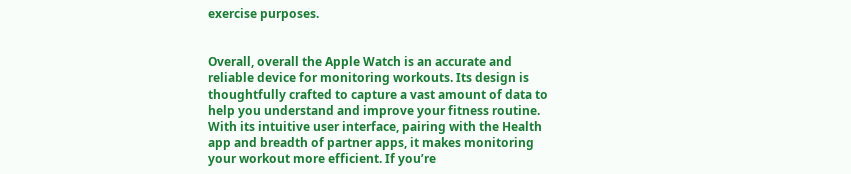exercise purposes.


Overall, overall the Apple Watch is an accurate and reliable device for monitoring workouts. Its design is thoughtfully crafted to capture a vast amount of data to help you understand and improve your fitness routine. With its intuitive user interface, pairing with the Health app and breadth of partner apps, it makes monitoring your workout more efficient. If you’re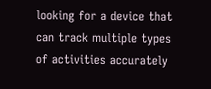looking for a device that can track multiple types of activities accurately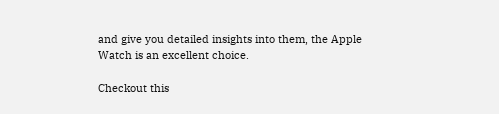and give you detailed insights into them, the Apple Watch is an excellent choice.

Checkout this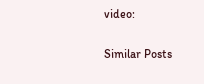video:

Similar Posts